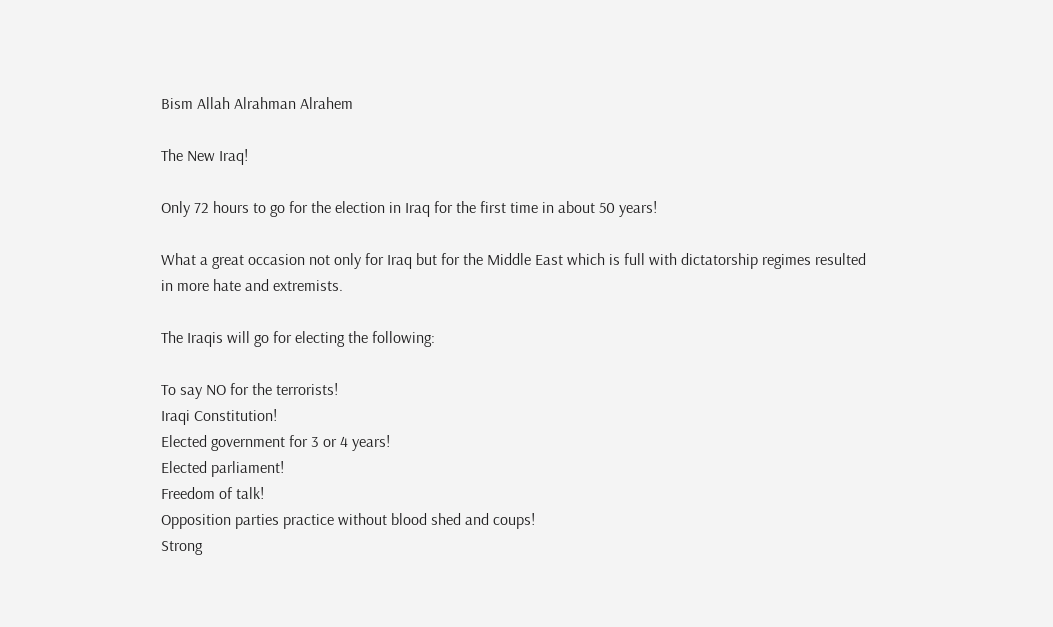Bism Allah Alrahman Alrahem

The New Iraq!

Only 72 hours to go for the election in Iraq for the first time in about 50 years!

What a great occasion not only for Iraq but for the Middle East which is full with dictatorship regimes resulted in more hate and extremists.

The Iraqis will go for electing the following:

To say NO for the terrorists!
Iraqi Constitution!
Elected government for 3 or 4 years!
Elected parliament!
Freedom of talk!
Opposition parties practice without blood shed and coups!
Strong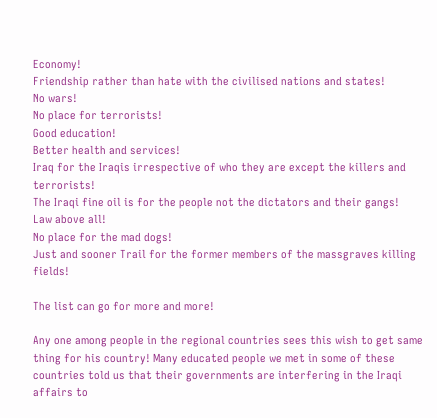Economy!
Friendship rather than hate with the civilised nations and states!
No wars!
No place for terrorists!
Good education!
Better health and services!
Iraq for the Iraqis irrespective of who they are except the killers and terrorists!
The Iraqi fine oil is for the people not the dictators and their gangs!
Law above all!
No place for the mad dogs!
Just and sooner Trail for the former members of the massgraves killing fields!

The list can go for more and more!

Any one among people in the regional countries sees this wish to get same thing for his country! Many educated people we met in some of these countries told us that their governments are interfering in the Iraqi affairs to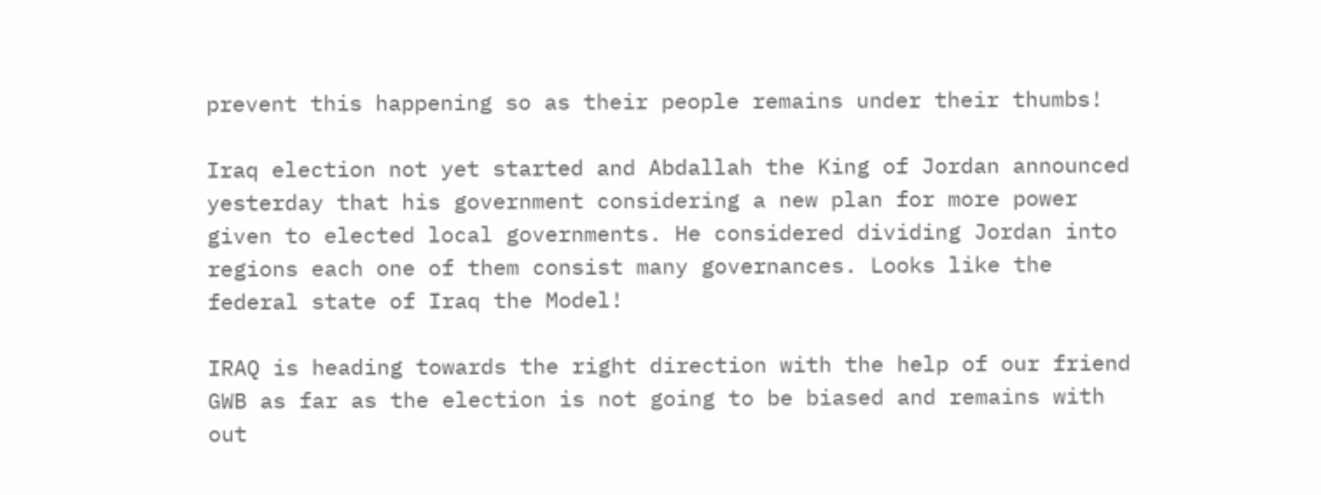prevent this happening so as their people remains under their thumbs!

Iraq election not yet started and Abdallah the King of Jordan announced yesterday that his government considering a new plan for more power given to elected local governments. He considered dividing Jordan into regions each one of them consist many governances. Looks like the federal state of Iraq the Model!

IRAQ is heading towards the right direction with the help of our friend GWB as far as the election is not going to be biased and remains with out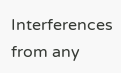Interferences from any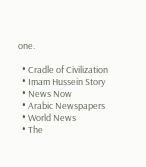one.

  • Cradle of Civilization
  • Imam Hussein Story
  • News Now
  • Arabic Newspapers
  • World News
  • The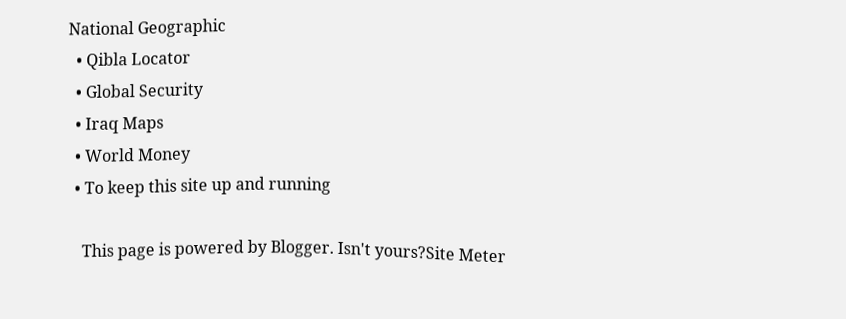National Geographic
  • Qibla Locator
  • Global Security
  • Iraq Maps
  • World Money
  • To keep this site up and running

    This page is powered by Blogger. Isn't yours?Site Meter